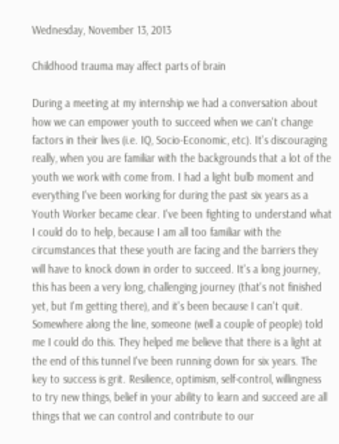Wednesday, November 13, 2013

Childhood trauma may affect parts of brain

During a meeting at my internship we had a conversation about how we can empower youth to succeed when we can't change factors in their lives (i.e. IQ, Socio-Economic, etc). It's discouraging really, when you are familiar with the backgrounds that a lot of the youth we work with come from. I had a light bulb moment and everything I've been working for during the past six years as a Youth Worker became clear. I've been fighting to understand what I could do to help, because I am all too familiar with the circumstances that these youth are facing and the barriers they will have to knock down in order to succeed. It's a long journey, this has been a very long, challenging journey (that's not finished yet, but I'm getting there), and it's been because I can't quit. Somewhere along the line, someone (well a couple of people) told me I could do this. They helped me believe that there is a light at the end of this tunnel I've been running down for six years. The key to success is grit. Resilience, optimism, self-control, willingness to try new things, belief in your ability to learn and succeed are all things that we can control and contribute to our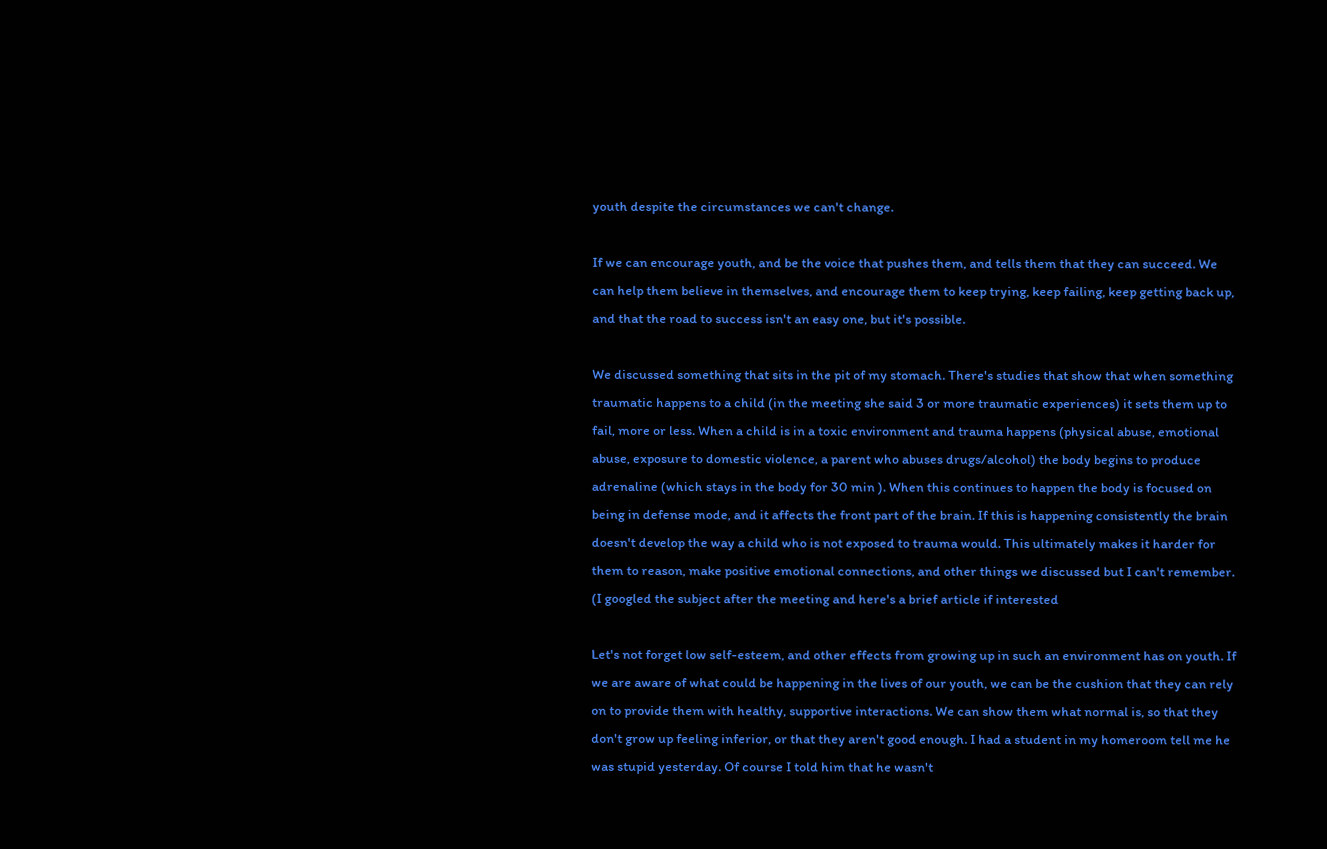youth despite the circumstances we can't change.

If we can encourage youth, and be the voice that pushes them, and tells them that they can succeed. We can help them believe in themselves, and encourage them to keep trying, keep failing, keep getting back up, and that the road to success isn't an easy one, but it's possible.

We discussed something that sits in the pit of my stomach. There's studies that show that when something traumatic happens to a child (in the meeting she said 3 or more traumatic experiences) it sets them up to fail, more or less. When a child is in a toxic environment and trauma happens (physical abuse, emotional abuse, exposure to domestic violence, a parent who abuses drugs/alcohol) the body begins to produce adrenaline (which stays in the body for 30 min ). When this continues to happen the body is focused on being in defense mode, and it affects the front part of the brain. If this is happening consistently the brain doesn't develop the way a child who is not exposed to trauma would. This ultimately makes it harder for them to reason, make positive emotional connections, and other things we discussed but I can't remember.  (I googled the subject after the meeting and here's a brief article if interested

Let's not forget low self-esteem, and other effects from growing up in such an environment has on youth. If we are aware of what could be happening in the lives of our youth, we can be the cushion that they can rely on to provide them with healthy, supportive interactions. We can show them what normal is, so that they don't grow up feeling inferior, or that they aren't good enough. I had a student in my homeroom tell me he was stupid yesterday. Of course I told him that he wasn't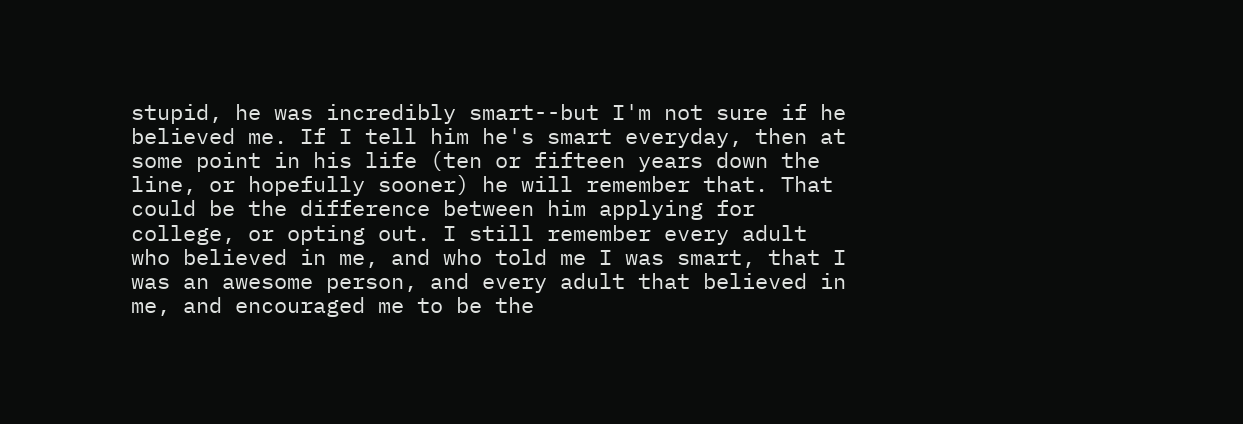stupid, he was incredibly smart--but I'm not sure if he believed me. If I tell him he's smart everyday, then at some point in his life (ten or fifteen years down the line, or hopefully sooner) he will remember that. That could be the difference between him applying for college, or opting out. I still remember every adult who believed in me, and who told me I was smart, that I was an awesome person, and every adult that believed in me, and encouraged me to be the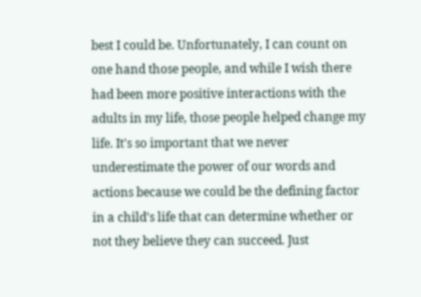best I could be. Unfortunately, I can count on one hand those people, and while I wish there had been more positive interactions with the adults in my life, those people helped change my life. It's so important that we never underestimate the power of our words and actions because we could be the defining factor in a child's life that can determine whether or not they believe they can succeed. Just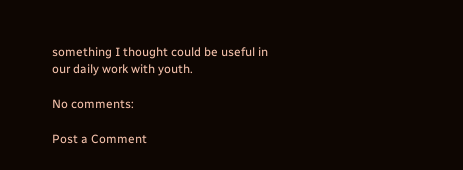something I thought could be useful in our daily work with youth.

No comments:

Post a Comment